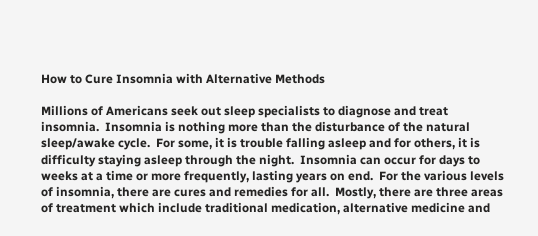How to Cure Insomnia with Alternative Methods

Millions of Americans seek out sleep specialists to diagnose and treat insomnia.  Insomnia is nothing more than the disturbance of the natural sleep/awake cycle.  For some, it is trouble falling asleep and for others, it is difficulty staying asleep through the night.  Insomnia can occur for days to weeks at a time or more frequently, lasting years on end.  For the various levels of insomnia, there are cures and remedies for all.  Mostly, there are three areas of treatment which include traditional medication, alternative medicine and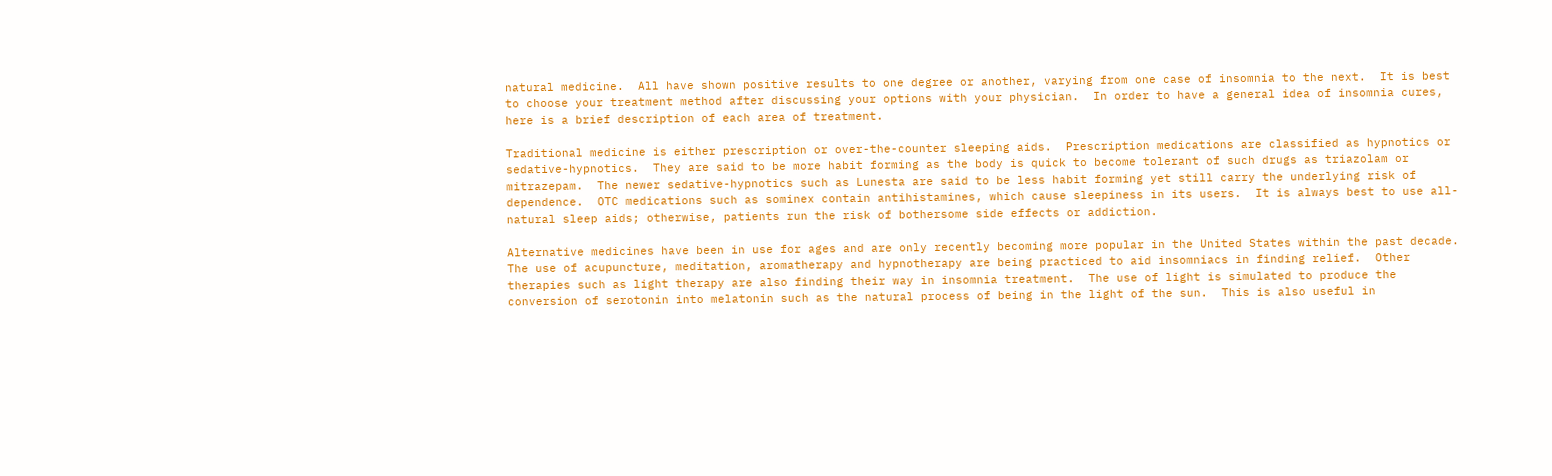natural medicine.  All have shown positive results to one degree or another, varying from one case of insomnia to the next.  It is best to choose your treatment method after discussing your options with your physician.  In order to have a general idea of insomnia cures, here is a brief description of each area of treatment.

Traditional medicine is either prescription or over-the-counter sleeping aids.  Prescription medications are classified as hypnotics or sedative-hypnotics.  They are said to be more habit forming as the body is quick to become tolerant of such drugs as triazolam or mitrazepam.  The newer sedative-hypnotics such as Lunesta are said to be less habit forming yet still carry the underlying risk of dependence.  OTC medications such as sominex contain antihistamines, which cause sleepiness in its users.  It is always best to use all-natural sleep aids; otherwise, patients run the risk of bothersome side effects or addiction.

Alternative medicines have been in use for ages and are only recently becoming more popular in the United States within the past decade.  The use of acupuncture, meditation, aromatherapy and hypnotherapy are being practiced to aid insomniacs in finding relief.  Other therapies such as light therapy are also finding their way in insomnia treatment.  The use of light is simulated to produce the conversion of serotonin into melatonin such as the natural process of being in the light of the sun.  This is also useful in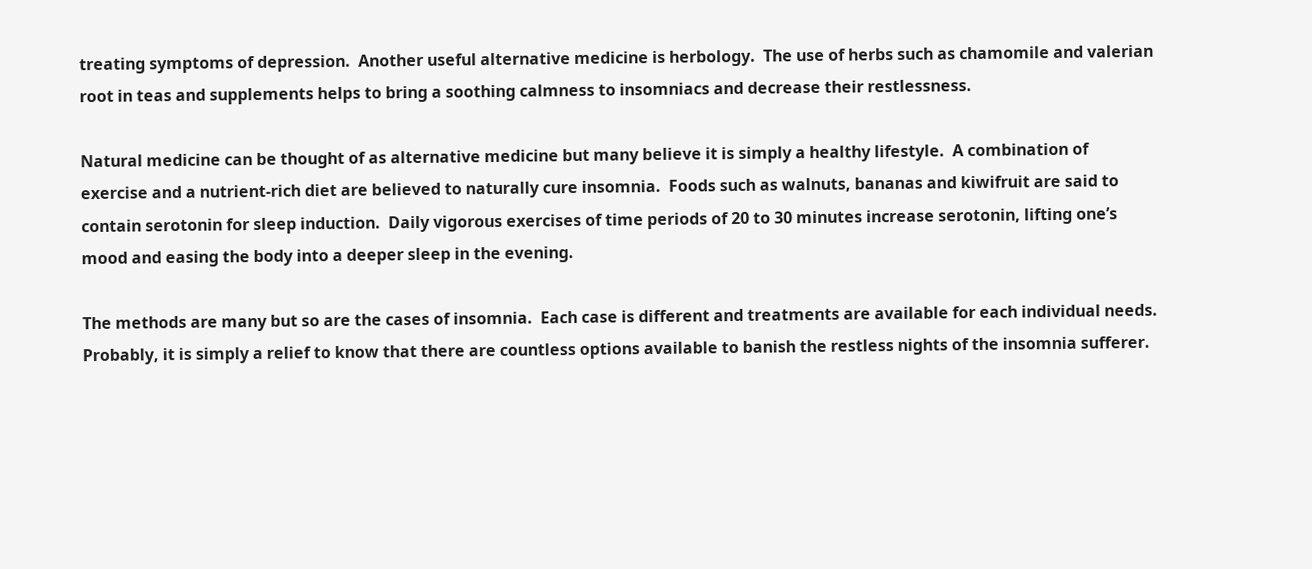treating symptoms of depression.  Another useful alternative medicine is herbology.  The use of herbs such as chamomile and valerian root in teas and supplements helps to bring a soothing calmness to insomniacs and decrease their restlessness.

Natural medicine can be thought of as alternative medicine but many believe it is simply a healthy lifestyle.  A combination of exercise and a nutrient-rich diet are believed to naturally cure insomnia.  Foods such as walnuts, bananas and kiwifruit are said to contain serotonin for sleep induction.  Daily vigorous exercises of time periods of 20 to 30 minutes increase serotonin, lifting one’s mood and easing the body into a deeper sleep in the evening.

The methods are many but so are the cases of insomnia.  Each case is different and treatments are available for each individual needs.  Probably, it is simply a relief to know that there are countless options available to banish the restless nights of the insomnia sufferer.